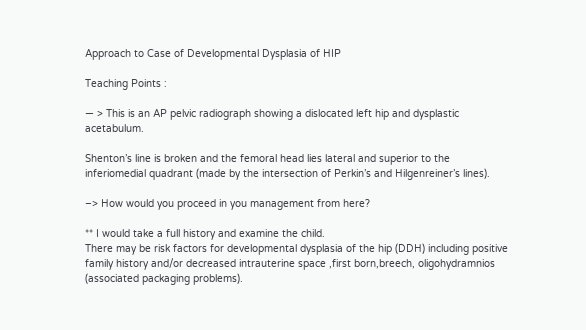Approach to Case of Developmental Dysplasia of HIP

Teaching Points :

— > This is an AP pelvic radiograph showing a dislocated left hip and dysplastic acetabulum.

Shenton’s line is broken and the femoral head lies lateral and superior to the inferiomedial quadrant (made by the intersection of Perkin’s and Hilgenreiner’s lines).

–> How would you proceed in you management from here?

** I would take a full history and examine the child.
There may be risk factors for developmental dysplasia of the hip (DDH) including positive family history and/or decreased intrauterine space ,first born,breech, oligohydramnios (associated packaging problems).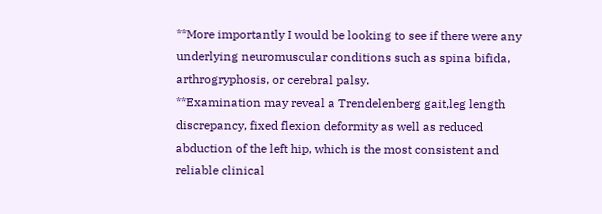**More importantly I would be looking to see if there were any underlying neuromuscular conditions such as spina bifida, arthrogryphosis, or cerebral palsy.
**Examination may reveal a Trendelenberg gait,leg length discrepancy, fixed flexion deformity as well as reduced abduction of the left hip, which is the most consistent and reliable clinical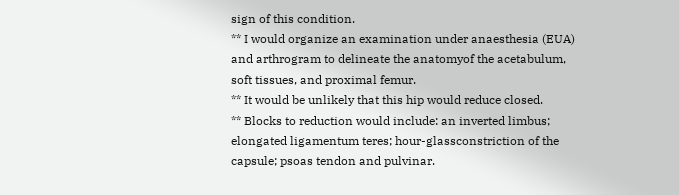sign of this condition.
** I would organize an examination under anaesthesia (EUA) and arthrogram to delineate the anatomyof the acetabulum, soft tissues, and proximal femur.
** It would be unlikely that this hip would reduce closed.
** Blocks to reduction would include: an inverted limbus; elongated ligamentum teres; hour-glassconstriction of the capsule; psoas tendon and pulvinar.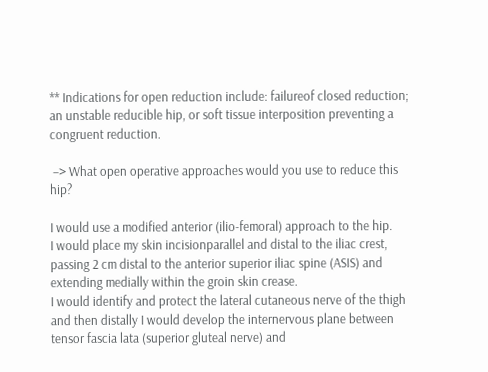** Indications for open reduction include: failureof closed reduction; an unstable reducible hip, or soft tissue interposition preventing a congruent reduction.

 –> What open operative approaches would you use to reduce this hip?

I would use a modified anterior (ilio-femoral) approach to the hip.
I would place my skin incisionparallel and distal to the iliac crest, passing 2 cm distal to the anterior superior iliac spine (ASIS) and extending medially within the groin skin crease.
I would identify and protect the lateral cutaneous nerve of the thigh and then distally I would develop the internervous plane between tensor fascia lata (superior gluteal nerve) and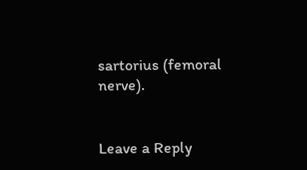sartorius (femoral nerve).


Leave a Reply